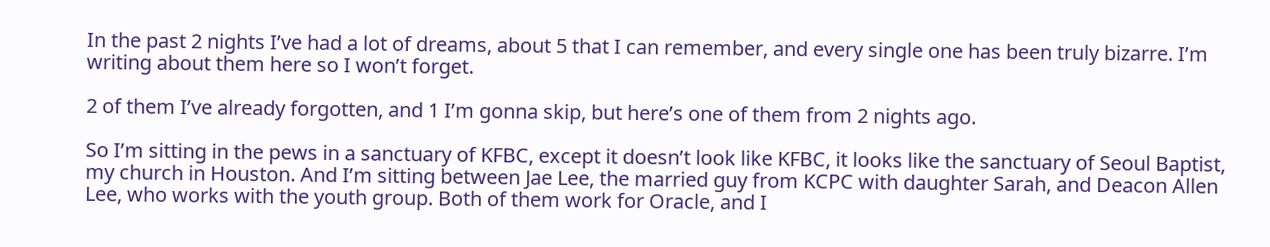In the past 2 nights I’ve had a lot of dreams, about 5 that I can remember, and every single one has been truly bizarre. I’m writing about them here so I won’t forget.

2 of them I’ve already forgotten, and 1 I’m gonna skip, but here’s one of them from 2 nights ago.

So I’m sitting in the pews in a sanctuary of KFBC, except it doesn’t look like KFBC, it looks like the sanctuary of Seoul Baptist, my church in Houston. And I’m sitting between Jae Lee, the married guy from KCPC with daughter Sarah, and Deacon Allen Lee, who works with the youth group. Both of them work for Oracle, and I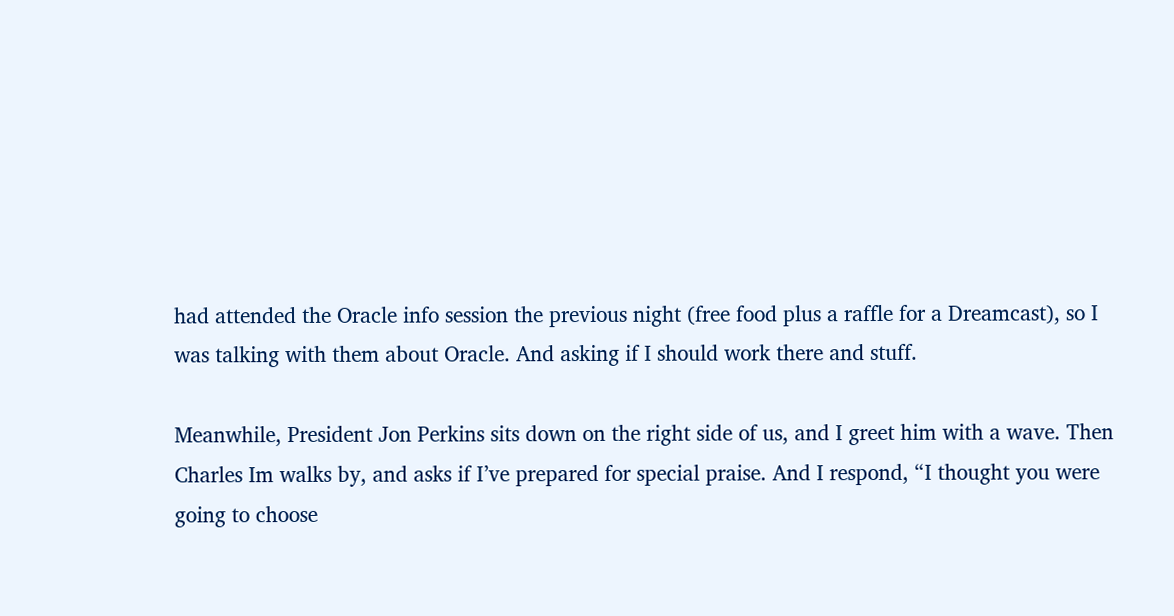had attended the Oracle info session the previous night (free food plus a raffle for a Dreamcast), so I was talking with them about Oracle. And asking if I should work there and stuff.

Meanwhile, President Jon Perkins sits down on the right side of us, and I greet him with a wave. Then Charles Im walks by, and asks if I’ve prepared for special praise. And I respond, “I thought you were going to choose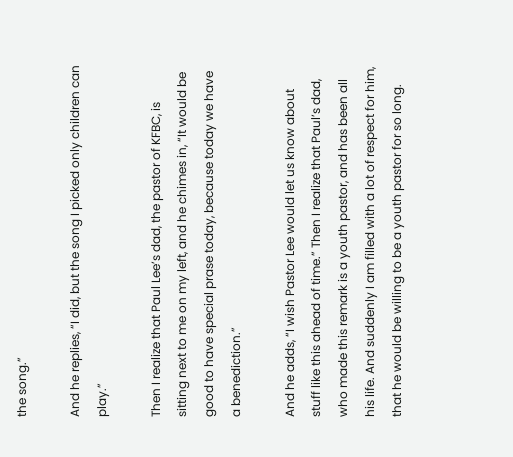the song.”

And he replies, “I did, but the song I picked only children can play.”

Then I realize that Paul Lee’s dad, the pastor of KFBC, is sitting next to me on my left, and he chimes in, “It would be good to have special prase today, because today we have a benediction.”

And he adds, “I wish Pastor Lee would let us know about stuff like this ahead of time.” Then I realize that Paul’s dad, who made this remark is a youth pastor, and has been all his life. And suddenly I am filled with a lot of respect for him, that he would be willing to be a youth pastor for so long.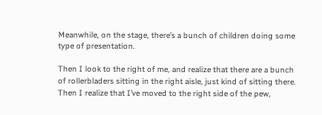Meanwhile, on the stage, there’s a bunch of children doing some type of presentation.

Then I look to the right of me, and realize that there are a bunch of rollerbladers sitting in the right aisle, just kind of sitting there. Then I realize that I’ve moved to the right side of the pew,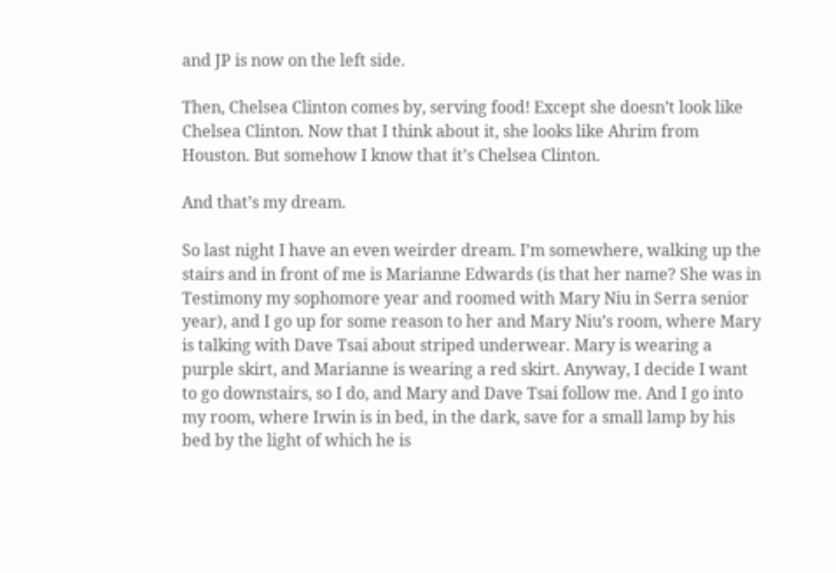and JP is now on the left side.

Then, Chelsea Clinton comes by, serving food! Except she doesn’t look like Chelsea Clinton. Now that I think about it, she looks like Ahrim from Houston. But somehow I know that it’s Chelsea Clinton.

And that’s my dream.

So last night I have an even weirder dream. I’m somewhere, walking up the stairs and in front of me is Marianne Edwards (is that her name? She was in Testimony my sophomore year and roomed with Mary Niu in Serra senior year), and I go up for some reason to her and Mary Niu’s room, where Mary is talking with Dave Tsai about striped underwear. Mary is wearing a purple skirt, and Marianne is wearing a red skirt. Anyway, I decide I want to go downstairs, so I do, and Mary and Dave Tsai follow me. And I go into my room, where Irwin is in bed, in the dark, save for a small lamp by his bed by the light of which he is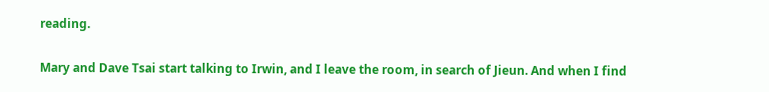reading.

Mary and Dave Tsai start talking to Irwin, and I leave the room, in search of Jieun. And when I find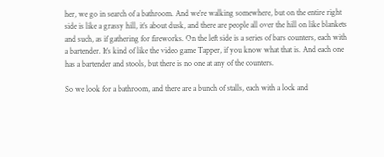her, we go in search of a bathroom. And we’re walking somewhere, but on the entire right side is like a grassy hill, it’s about dusk, and there are people all over the hill on like blankets and such, as if gathering for fireworks. On the left side is a series of bars counters, each with a bartender. It’s kind of like the video game Tapper, if you know what that is. And each one has a bartender and stools, but there is no one at any of the counters.

So we look for a bathroom, and there are a bunch of stalls, each with a lock and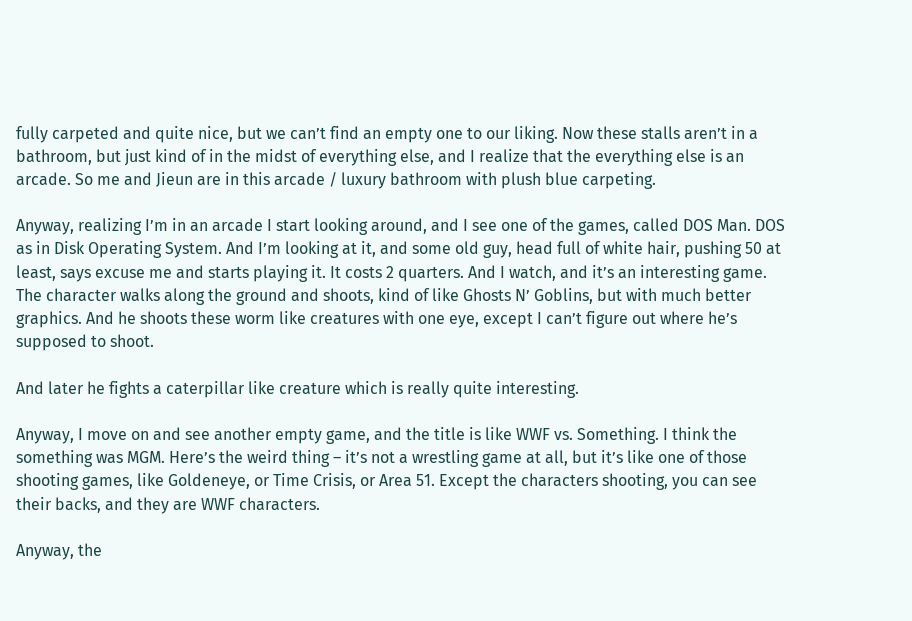fully carpeted and quite nice, but we can’t find an empty one to our liking. Now these stalls aren’t in a bathroom, but just kind of in the midst of everything else, and I realize that the everything else is an arcade. So me and Jieun are in this arcade / luxury bathroom with plush blue carpeting.

Anyway, realizing I’m in an arcade I start looking around, and I see one of the games, called DOS Man. DOS as in Disk Operating System. And I’m looking at it, and some old guy, head full of white hair, pushing 50 at least, says excuse me and starts playing it. It costs 2 quarters. And I watch, and it’s an interesting game. The character walks along the ground and shoots, kind of like Ghosts N’ Goblins, but with much better graphics. And he shoots these worm like creatures with one eye, except I can’t figure out where he’s supposed to shoot.

And later he fights a caterpillar like creature which is really quite interesting.

Anyway, I move on and see another empty game, and the title is like WWF vs. Something. I think the something was MGM. Here’s the weird thing – it’s not a wrestling game at all, but it’s like one of those shooting games, like Goldeneye, or Time Crisis, or Area 51. Except the characters shooting, you can see their backs, and they are WWF characters.

Anyway, the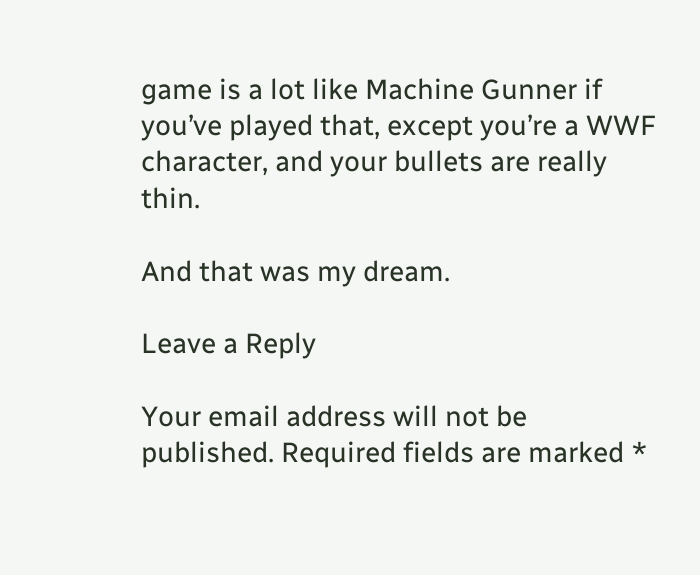game is a lot like Machine Gunner if you’ve played that, except you’re a WWF character, and your bullets are really thin.

And that was my dream.

Leave a Reply

Your email address will not be published. Required fields are marked *